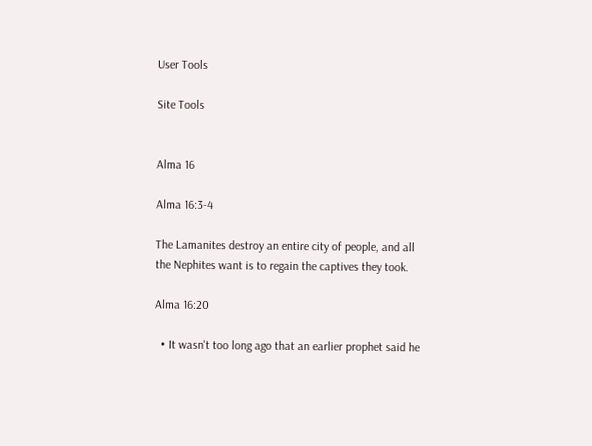User Tools

Site Tools


Alma 16

Alma 16:3-4

The Lamanites destroy an entire city of people, and all the Nephites want is to regain the captives they took.

Alma 16:20

  • It wasn't too long ago that an earlier prophet said he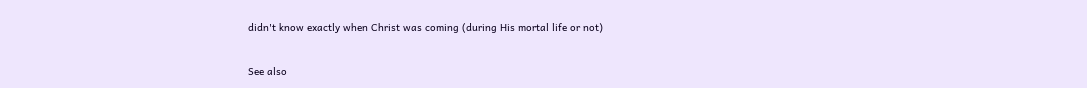didn't know exactly when Christ was coming (during His mortal life or not)

See also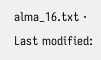alma_16.txt · Last modified: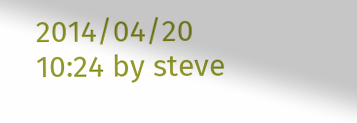2014/04/20 10:24 by steve